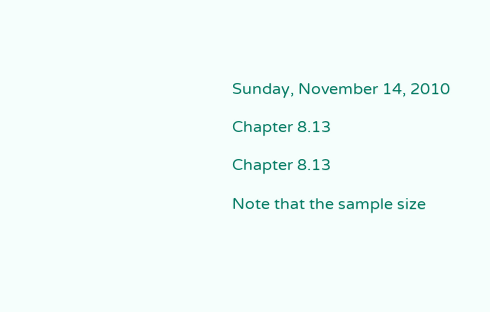Sunday, November 14, 2010

Chapter 8.13

Chapter 8.13

Note that the sample size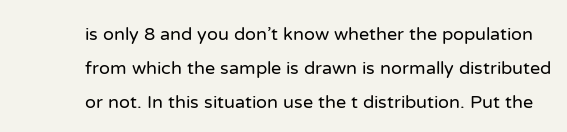is only 8 and you don’t know whether the population from which the sample is drawn is normally distributed or not. In this situation use the t distribution. Put the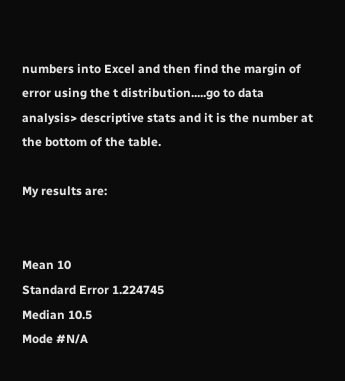numbers into Excel and then find the margin of error using the t distribution.....go to data analysis> descriptive stats and it is the number at the bottom of the table.

My results are:


Mean 10
Standard Error 1.224745
Median 10.5
Mode #N/A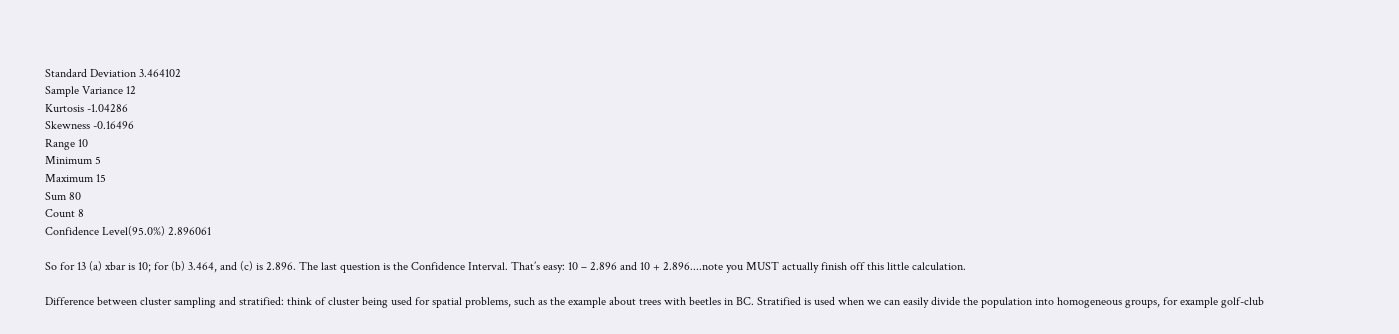Standard Deviation 3.464102
Sample Variance 12
Kurtosis -1.04286
Skewness -0.16496
Range 10
Minimum 5
Maximum 15
Sum 80
Count 8
Confidence Level(95.0%) 2.896061

So for 13 (a) xbar is 10; for (b) 3.464, and (c) is 2.896. The last question is the Confidence Interval. That’s easy: 10 – 2.896 and 10 + 2.896....note you MUST actually finish off this little calculation.

Difference between cluster sampling and stratified: think of cluster being used for spatial problems, such as the example about trees with beetles in BC. Stratified is used when we can easily divide the population into homogeneous groups, for example golf-club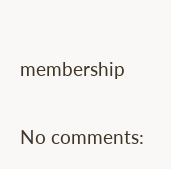membership

No comments: